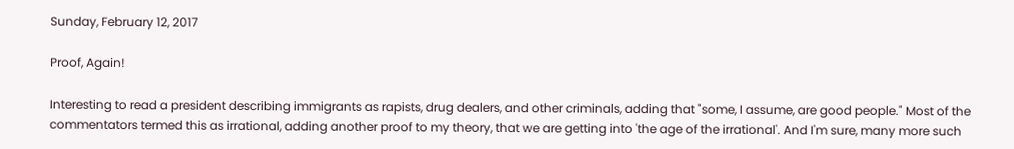Sunday, February 12, 2017

Proof, Again!

Interesting to read a president describing immigrants as rapists, drug dealers, and other criminals, adding that "some, I assume, are good people." Most of the commentators termed this as irrational, adding another proof to my theory, that we are getting into 'the age of the irrational'. And I'm sure, many more such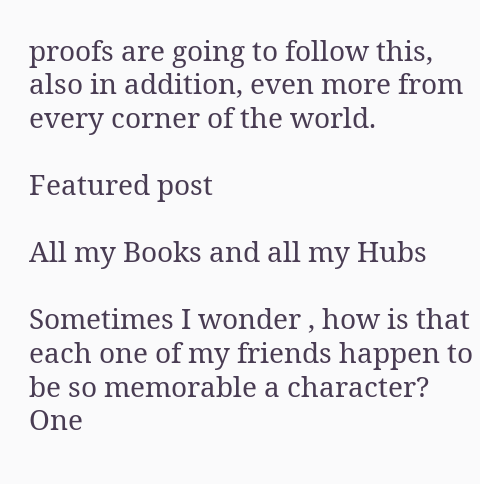proofs are going to follow this, also in addition, even more from every corner of the world.

Featured post

All my Books and all my Hubs

Sometimes I wonder , how is that each one of my friends happen to be so memorable a character? One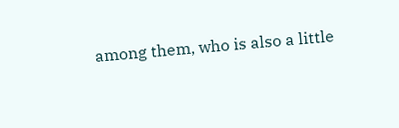among them, who is also a little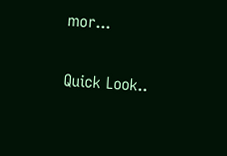mor...

Quick Look..